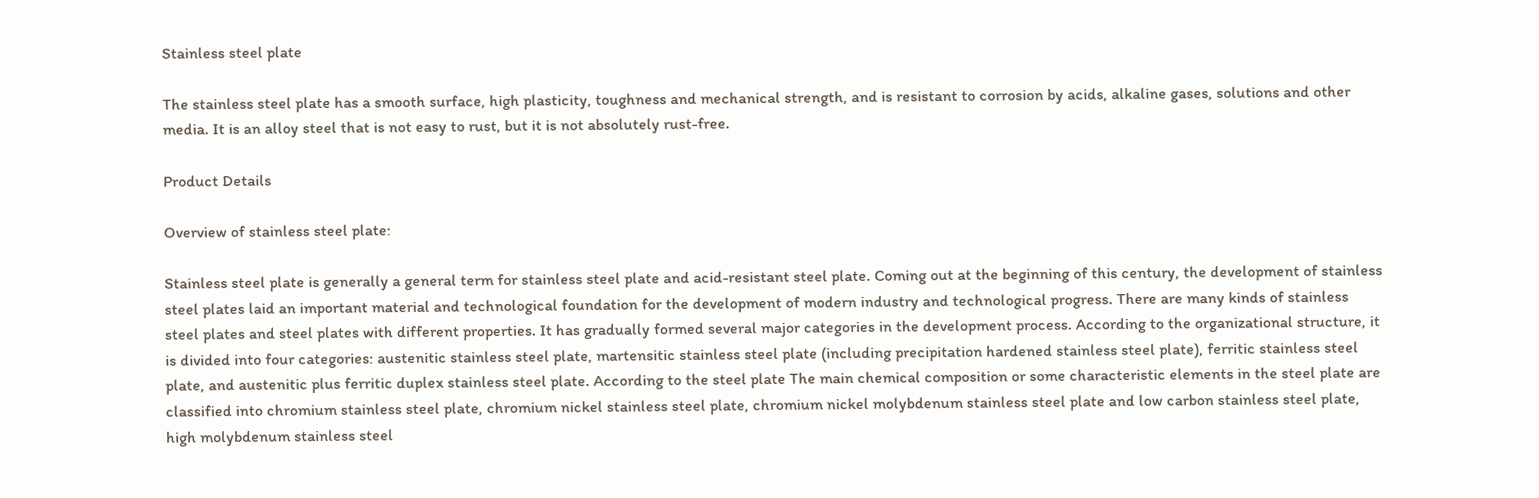Stainless steel plate

The stainless steel plate has a smooth surface, high plasticity, toughness and mechanical strength, and is resistant to corrosion by acids, alkaline gases, solutions and other media. It is an alloy steel that is not easy to rust, but it is not absolutely rust-free.

Product Details

Overview of stainless steel plate:

Stainless steel plate is generally a general term for stainless steel plate and acid-resistant steel plate. Coming out at the beginning of this century, the development of stainless steel plates laid an important material and technological foundation for the development of modern industry and technological progress. There are many kinds of stainless steel plates and steel plates with different properties. It has gradually formed several major categories in the development process. According to the organizational structure, it is divided into four categories: austenitic stainless steel plate, martensitic stainless steel plate (including precipitation hardened stainless steel plate), ferritic stainless steel plate, and austenitic plus ferritic duplex stainless steel plate. According to the steel plate The main chemical composition or some characteristic elements in the steel plate are classified into chromium stainless steel plate, chromium nickel stainless steel plate, chromium nickel molybdenum stainless steel plate and low carbon stainless steel plate, high molybdenum stainless steel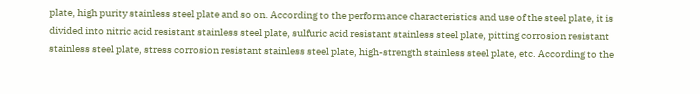plate, high purity stainless steel plate and so on. According to the performance characteristics and use of the steel plate, it is divided into nitric acid resistant stainless steel plate, sulfuric acid resistant stainless steel plate, pitting corrosion resistant stainless steel plate, stress corrosion resistant stainless steel plate, high-strength stainless steel plate, etc. According to the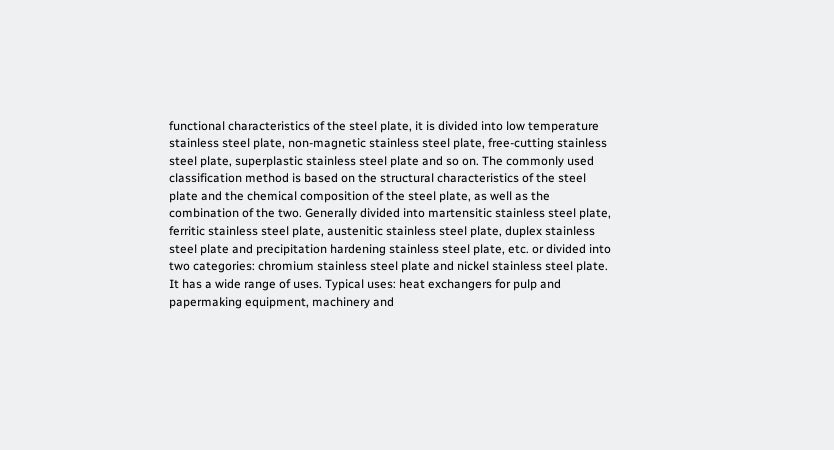functional characteristics of the steel plate, it is divided into low temperature stainless steel plate, non-magnetic stainless steel plate, free-cutting stainless steel plate, superplastic stainless steel plate and so on. The commonly used classification method is based on the structural characteristics of the steel plate and the chemical composition of the steel plate, as well as the combination of the two. Generally divided into martensitic stainless steel plate, ferritic stainless steel plate, austenitic stainless steel plate, duplex stainless steel plate and precipitation hardening stainless steel plate, etc. or divided into two categories: chromium stainless steel plate and nickel stainless steel plate. It has a wide range of uses. Typical uses: heat exchangers for pulp and papermaking equipment, machinery and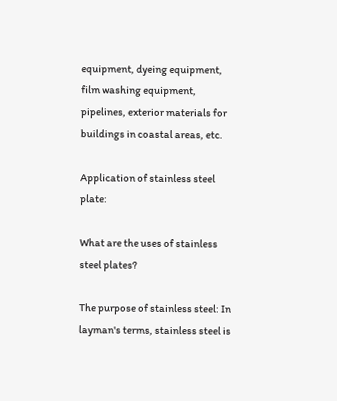equipment, dyeing equipment, film washing equipment, pipelines, exterior materials for buildings in coastal areas, etc.

Application of stainless steel plate:

What are the uses of stainless steel plates?

The purpose of stainless steel: In layman's terms, stainless steel is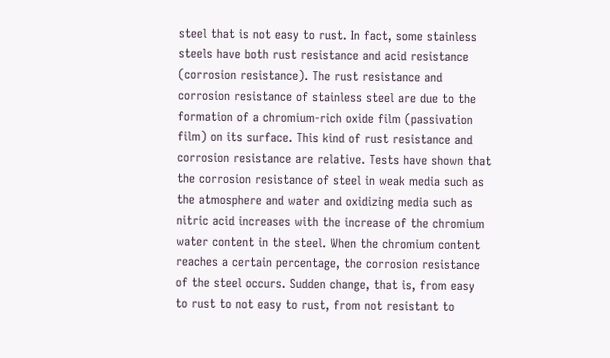steel that is not easy to rust. In fact, some stainless steels have both rust resistance and acid resistance (corrosion resistance). The rust resistance and corrosion resistance of stainless steel are due to the formation of a chromium-rich oxide film (passivation film) on its surface. This kind of rust resistance and corrosion resistance are relative. Tests have shown that the corrosion resistance of steel in weak media such as the atmosphere and water and oxidizing media such as nitric acid increases with the increase of the chromium water content in the steel. When the chromium content reaches a certain percentage, the corrosion resistance of the steel occurs. Sudden change, that is, from easy to rust to not easy to rust, from not resistant to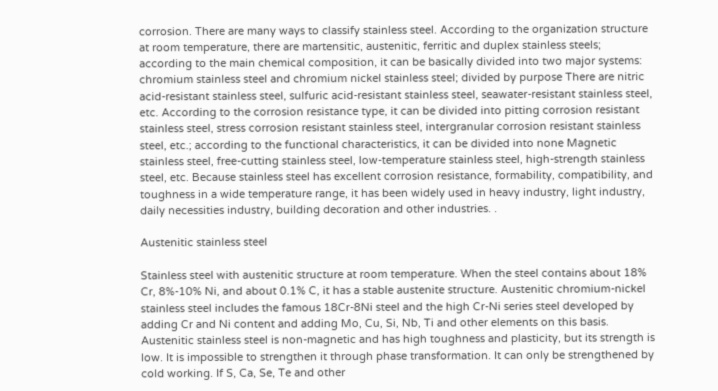corrosion. There are many ways to classify stainless steel. According to the organization structure at room temperature, there are martensitic, austenitic, ferritic and duplex stainless steels; according to the main chemical composition, it can be basically divided into two major systems: chromium stainless steel and chromium nickel stainless steel; divided by purpose There are nitric acid-resistant stainless steel, sulfuric acid-resistant stainless steel, seawater-resistant stainless steel, etc. According to the corrosion resistance type, it can be divided into pitting corrosion resistant stainless steel, stress corrosion resistant stainless steel, intergranular corrosion resistant stainless steel, etc.; according to the functional characteristics, it can be divided into none Magnetic stainless steel, free-cutting stainless steel, low-temperature stainless steel, high-strength stainless steel, etc. Because stainless steel has excellent corrosion resistance, formability, compatibility, and toughness in a wide temperature range, it has been widely used in heavy industry, light industry, daily necessities industry, building decoration and other industries. .

Austenitic stainless steel

Stainless steel with austenitic structure at room temperature. When the steel contains about 18% Cr, 8%-10% Ni, and about 0.1% C, it has a stable austenite structure. Austenitic chromium-nickel stainless steel includes the famous 18Cr-8Ni steel and the high Cr-Ni series steel developed by adding Cr and Ni content and adding Mo, Cu, Si, Nb, Ti and other elements on this basis. Austenitic stainless steel is non-magnetic and has high toughness and plasticity, but its strength is low. It is impossible to strengthen it through phase transformation. It can only be strengthened by cold working. If S, Ca, Se, Te and other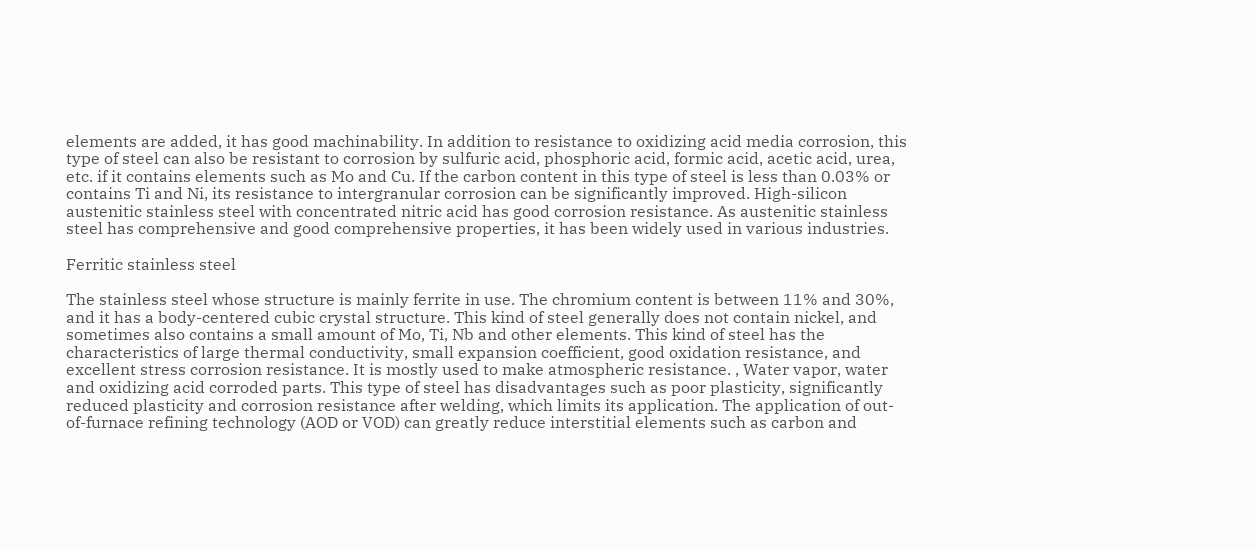elements are added, it has good machinability. In addition to resistance to oxidizing acid media corrosion, this type of steel can also be resistant to corrosion by sulfuric acid, phosphoric acid, formic acid, acetic acid, urea, etc. if it contains elements such as Mo and Cu. If the carbon content in this type of steel is less than 0.03% or contains Ti and Ni, its resistance to intergranular corrosion can be significantly improved. High-silicon austenitic stainless steel with concentrated nitric acid has good corrosion resistance. As austenitic stainless steel has comprehensive and good comprehensive properties, it has been widely used in various industries.

Ferritic stainless steel

The stainless steel whose structure is mainly ferrite in use. The chromium content is between 11% and 30%, and it has a body-centered cubic crystal structure. This kind of steel generally does not contain nickel, and sometimes also contains a small amount of Mo, Ti, Nb and other elements. This kind of steel has the characteristics of large thermal conductivity, small expansion coefficient, good oxidation resistance, and excellent stress corrosion resistance. It is mostly used to make atmospheric resistance. , Water vapor, water and oxidizing acid corroded parts. This type of steel has disadvantages such as poor plasticity, significantly reduced plasticity and corrosion resistance after welding, which limits its application. The application of out-of-furnace refining technology (AOD or VOD) can greatly reduce interstitial elements such as carbon and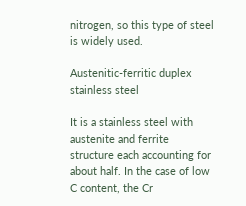nitrogen, so this type of steel is widely used.

Austenitic-ferritic duplex stainless steel

It is a stainless steel with austenite and ferrite structure each accounting for about half. In the case of low C content, the Cr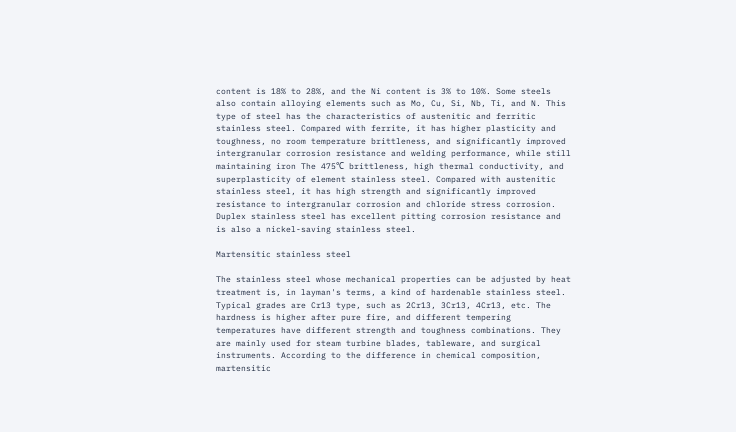content is 18% to 28%, and the Ni content is 3% to 10%. Some steels also contain alloying elements such as Mo, Cu, Si, Nb, Ti, and N. This type of steel has the characteristics of austenitic and ferritic stainless steel. Compared with ferrite, it has higher plasticity and toughness, no room temperature brittleness, and significantly improved intergranular corrosion resistance and welding performance, while still maintaining iron The 475℃ brittleness, high thermal conductivity, and superplasticity of element stainless steel. Compared with austenitic stainless steel, it has high strength and significantly improved resistance to intergranular corrosion and chloride stress corrosion. Duplex stainless steel has excellent pitting corrosion resistance and is also a nickel-saving stainless steel.

Martensitic stainless steel

The stainless steel whose mechanical properties can be adjusted by heat treatment is, in layman's terms, a kind of hardenable stainless steel. Typical grades are Cr13 type, such as 2Cr13, 3Cr13, 4Cr13, etc. The hardness is higher after pure fire, and different tempering temperatures have different strength and toughness combinations. They are mainly used for steam turbine blades, tableware, and surgical instruments. According to the difference in chemical composition, martensitic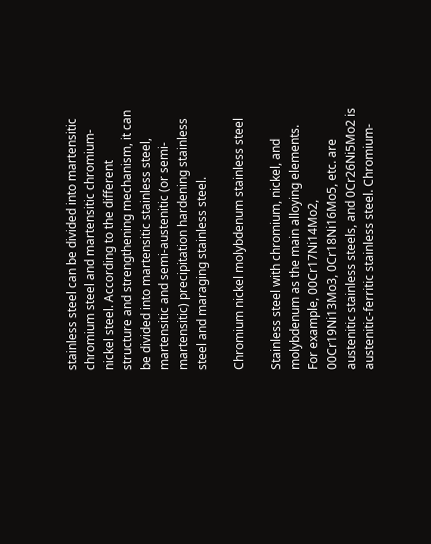stainless steel can be divided into martensitic chromium steel and martensitic chromium-nickel steel. According to the different structure and strengthening mechanism, it can be divided into martensitic stainless steel, martensitic and semi-austenitic (or semi-martensitic) precipitation hardening stainless steel and maraging stainless steel.

Chromium nickel molybdenum stainless steel

Stainless steel with chromium, nickel, and molybdenum as the main alloying elements. For example, 00Cr17Ni14Mo2, 00Cr19Ni13Mo3, 0Cr18Ni16Mo5, etc. are austenitic stainless steels, and 0Cr26Ni5Mo2 is austenitic-ferritic stainless steel. Chromium-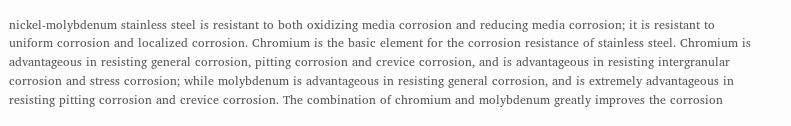nickel-molybdenum stainless steel is resistant to both oxidizing media corrosion and reducing media corrosion; it is resistant to uniform corrosion and localized corrosion. Chromium is the basic element for the corrosion resistance of stainless steel. Chromium is advantageous in resisting general corrosion, pitting corrosion and crevice corrosion, and is advantageous in resisting intergranular corrosion and stress corrosion; while molybdenum is advantageous in resisting general corrosion, and is extremely advantageous in resisting pitting corrosion and crevice corrosion. The combination of chromium and molybdenum greatly improves the corrosion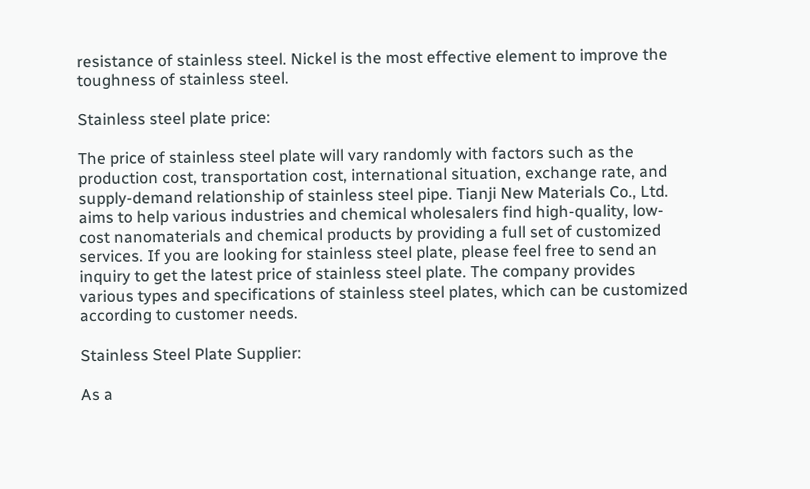resistance of stainless steel. Nickel is the most effective element to improve the toughness of stainless steel.

Stainless steel plate price:

The price of stainless steel plate will vary randomly with factors such as the production cost, transportation cost, international situation, exchange rate, and supply-demand relationship of stainless steel pipe. Tianji New Materials Co., Ltd. aims to help various industries and chemical wholesalers find high-quality, low-cost nanomaterials and chemical products by providing a full set of customized services. If you are looking for stainless steel plate, please feel free to send an inquiry to get the latest price of stainless steel plate. The company provides various types and specifications of stainless steel plates, which can be customized according to customer needs.

Stainless Steel Plate Supplier:

As a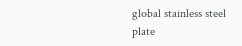global stainless steel plate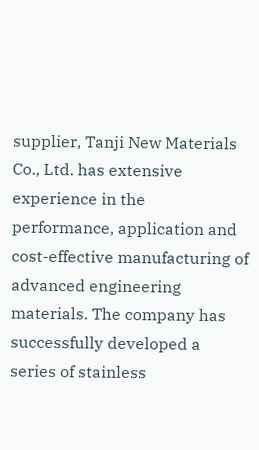supplier, Tanji New Materials Co., Ltd. has extensive experience in the performance, application and cost-effective manufacturing of advanced engineering materials. The company has successfully developed a series of stainless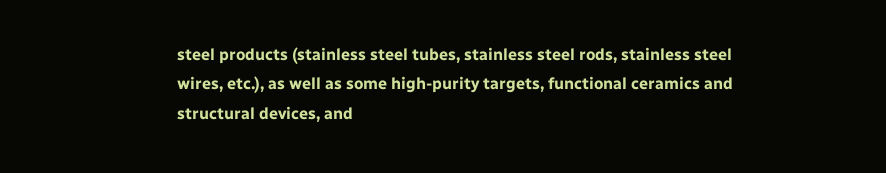steel products (stainless steel tubes, stainless steel rods, stainless steel wires, etc.), as well as some high-purity targets, functional ceramics and structural devices, and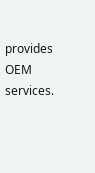provides OEM services.